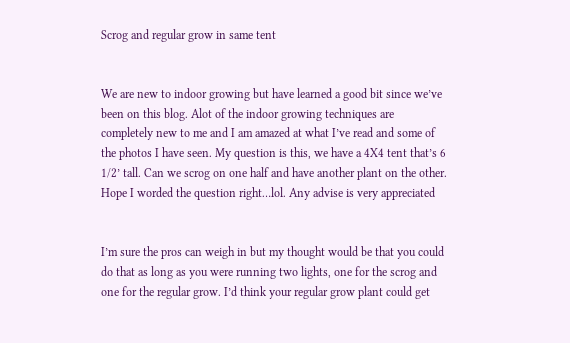Scrog and regular grow in same tent


We are new to indoor growing but have learned a good bit since we’ve been on this blog. Alot of the indoor growing techniques are completely new to me and I am amazed at what I’ve read and some of the photos I have seen. My question is this, we have a 4X4 tent that’s 6 1/2’ tall. Can we scrog on one half and have another plant on the other. Hope I worded the question right…lol. Any advise is very appreciated


I’m sure the pros can weigh in but my thought would be that you could do that as long as you were running two lights, one for the scrog and one for the regular grow. I’d think your regular grow plant could get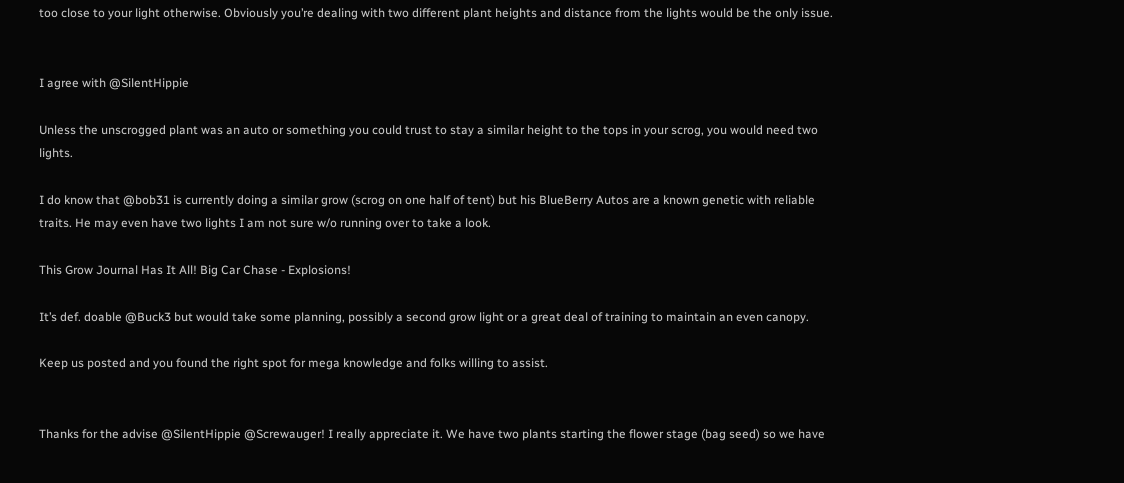too close to your light otherwise. Obviously you’re dealing with two different plant heights and distance from the lights would be the only issue.


I agree with @SilentHippie

Unless the unscrogged plant was an auto or something you could trust to stay a similar height to the tops in your scrog, you would need two lights.

I do know that @bob31 is currently doing a similar grow (scrog on one half of tent) but his BlueBerry Autos are a known genetic with reliable traits. He may even have two lights I am not sure w/o running over to take a look.

This Grow Journal Has It All! Big Car Chase - Explosions!

It’s def. doable @Buck3 but would take some planning, possibly a second grow light or a great deal of training to maintain an even canopy.

Keep us posted and you found the right spot for mega knowledge and folks willing to assist.


Thanks for the advise @SilentHippie @Screwauger! I really appreciate it. We have two plants starting the flower stage (bag seed) so we have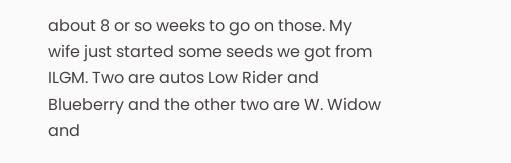about 8 or so weeks to go on those. My wife just started some seeds we got from ILGM. Two are autos Low Rider and Blueberry and the other two are W. Widow and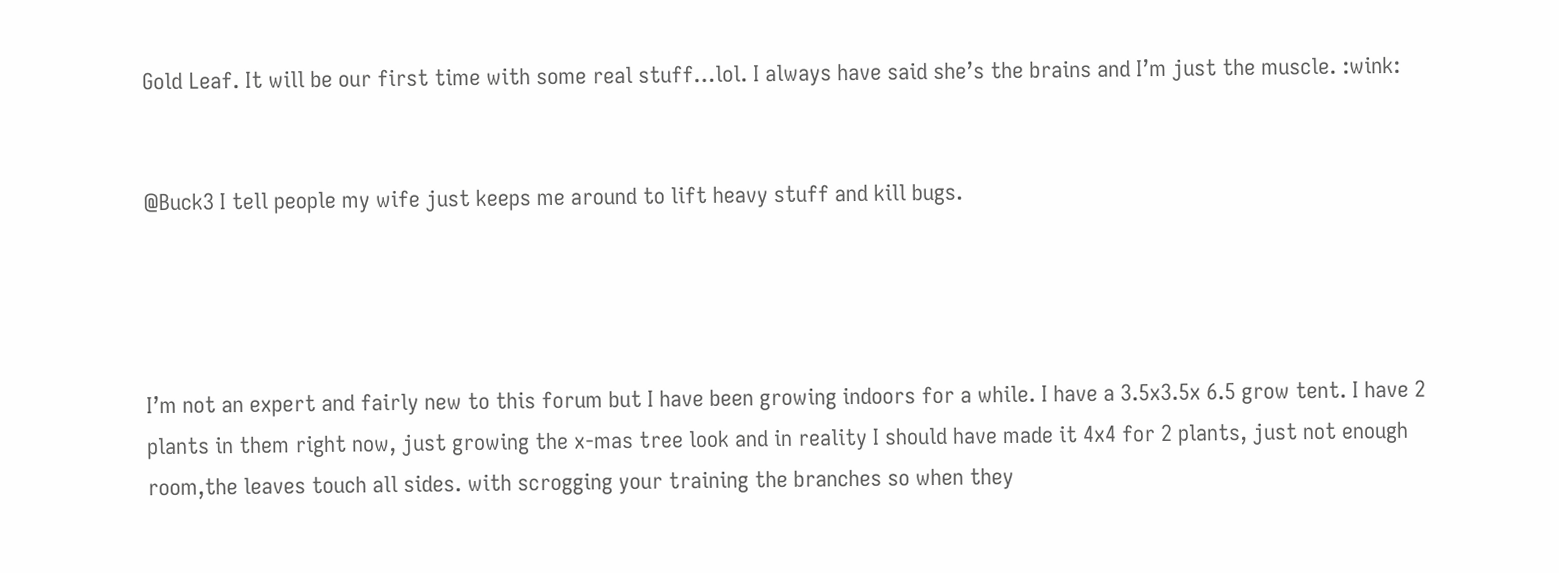Gold Leaf. It will be our first time with some real stuff…lol. I always have said she’s the brains and I’m just the muscle. :wink:


@Buck3 I tell people my wife just keeps me around to lift heavy stuff and kill bugs.




I’m not an expert and fairly new to this forum but I have been growing indoors for a while. I have a 3.5x3.5x 6.5 grow tent. I have 2 plants in them right now, just growing the x-mas tree look and in reality I should have made it 4x4 for 2 plants, just not enough room,the leaves touch all sides. with scrogging your training the branches so when they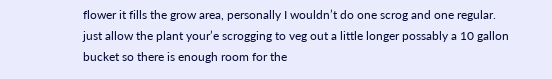flower it fills the grow area, personally I wouldn’t do one scrog and one regular. just allow the plant your’e scrogging to veg out a little longer possably a 10 gallon bucket so there is enough room for the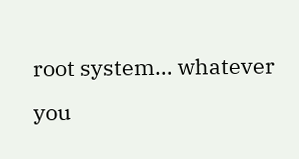root system… whatever you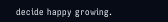decide happy growing.